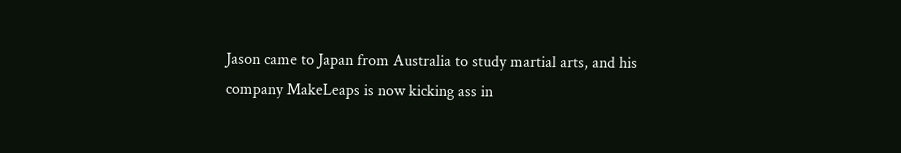Jason came to Japan from Australia to study martial arts, and his company MakeLeaps is now kicking ass in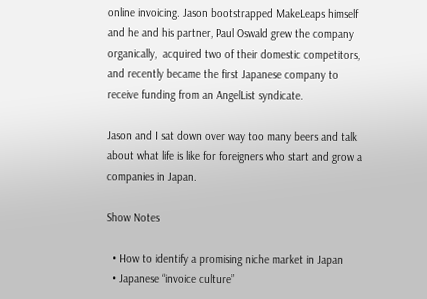online invoicing. Jason bootstrapped MakeLeaps himself and he and his partner, Paul Oswald grew the company organically,  acquired two of their domestic competitors, and recently became the first Japanese company to receive funding from an AngelList syndicate.

Jason and I sat down over way too many beers and talk about what life is like for foreigners who start and grow a companies in Japan.

Show Notes

  • How to identify a promising niche market in Japan
  • Japanese “invoice culture”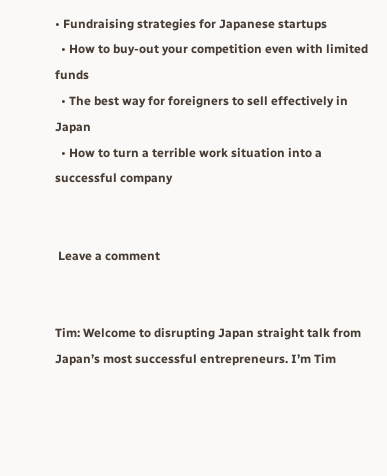• Fundraising strategies for Japanese startups
  • How to buy-out your competition even with limited funds
  • The best way for foreigners to sell effectively in Japan
  • How to turn a terrible work situation into a successful company


 Leave a comment


Tim: Welcome to disrupting Japan straight talk from Japan’s most successful entrepreneurs. I’m Tim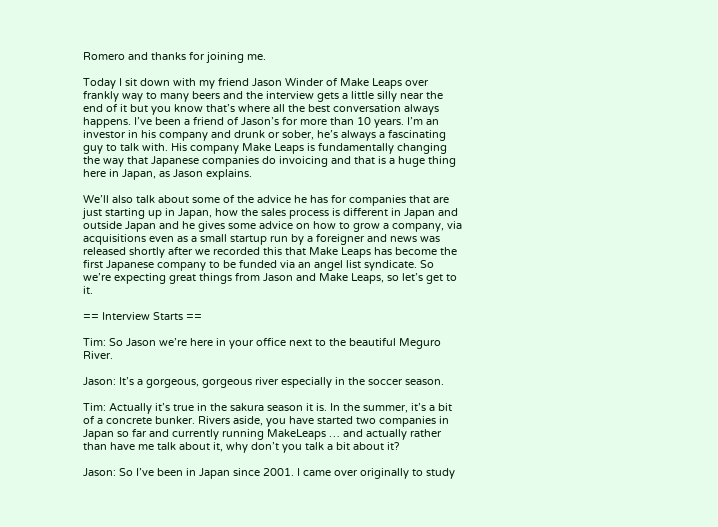Romero and thanks for joining me.

Today I sit down with my friend Jason Winder of Make Leaps over frankly way to many beers and the interview gets a little silly near the end of it but you know that’s where all the best conversation always happens. I’ve been a friend of Jason’s for more than 10 years. I’m an investor in his company and drunk or sober, he’s always a fascinating guy to talk with. His company Make Leaps is fundamentally changing the way that Japanese companies do invoicing and that is a huge thing here in Japan, as Jason explains.

We’ll also talk about some of the advice he has for companies that are just starting up in Japan, how the sales process is different in Japan and outside Japan and he gives some advice on how to grow a company, via acquisitions even as a small startup run by a foreigner and news was released shortly after we recorded this that Make Leaps has become the first Japanese company to be funded via an angel list syndicate. So we’re expecting great things from Jason and Make Leaps, so let’s get to it.

== Interview Starts ==

Tim: So Jason we’re here in your office next to the beautiful Meguro River.

Jason: It’s a gorgeous, gorgeous river especially in the soccer season.

Tim: Actually it’s true in the sakura season it is. In the summer, it’s a bit of a concrete bunker. Rivers aside, you have started two companies in Japan so far and currently running MakeLeaps … and actually rather than have me talk about it, why don’t you talk a bit about it?

Jason: So I’ve been in Japan since 2001. I came over originally to study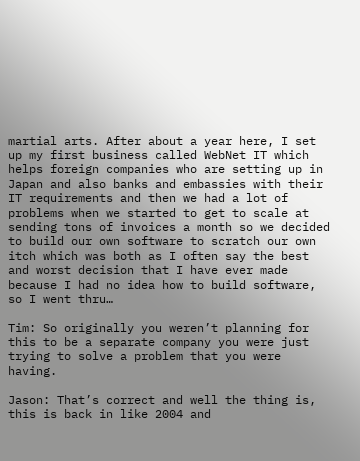martial arts. After about a year here, I set up my first business called WebNet IT which helps foreign companies who are setting up in Japan and also banks and embassies with their IT requirements and then we had a lot of problems when we started to get to scale at sending tons of invoices a month so we decided to build our own software to scratch our own itch which was both as I often say the best and worst decision that I have ever made because I had no idea how to build software, so I went thru…

Tim: So originally you weren’t planning for this to be a separate company you were just trying to solve a problem that you were having.

Jason: That’s correct and well the thing is, this is back in like 2004 and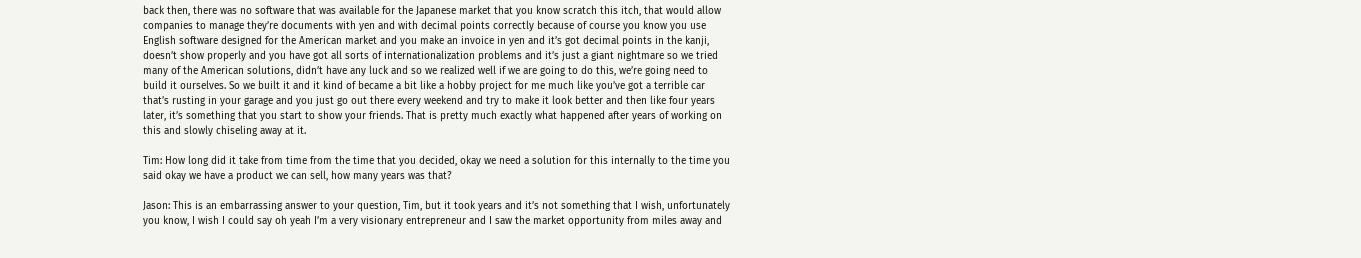back then, there was no software that was available for the Japanese market that you know scratch this itch, that would allow companies to manage they’re documents with yen and with decimal points correctly because of course you know you use English software designed for the American market and you make an invoice in yen and it’s got decimal points in the kanji, doesn’t show properly and you have got all sorts of internationalization problems and it’s just a giant nightmare so we tried many of the American solutions, didn’t have any luck and so we realized well if we are going to do this, we’re going need to build it ourselves. So we built it and it kind of became a bit like a hobby project for me much like you’ve got a terrible car that’s rusting in your garage and you just go out there every weekend and try to make it look better and then like four years later, it’s something that you start to show your friends. That is pretty much exactly what happened after years of working on this and slowly chiseling away at it.

Tim: How long did it take from time from the time that you decided, okay we need a solution for this internally to the time you said okay we have a product we can sell, how many years was that?

Jason: This is an embarrassing answer to your question, Tim, but it took years and it’s not something that I wish, unfortunately you know, I wish I could say oh yeah I’m a very visionary entrepreneur and I saw the market opportunity from miles away and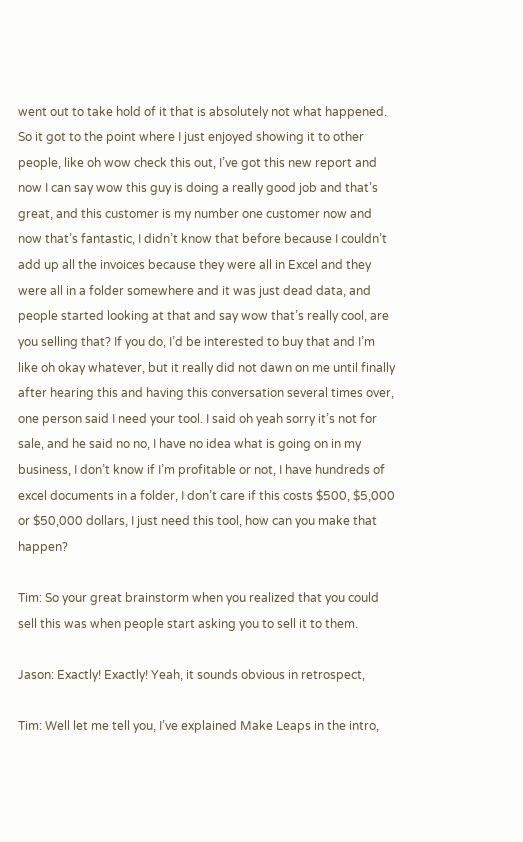went out to take hold of it that is absolutely not what happened. So it got to the point where I just enjoyed showing it to other people, like oh wow check this out, I’ve got this new report and now I can say wow this guy is doing a really good job and that’s great, and this customer is my number one customer now and now that’s fantastic, I didn’t know that before because I couldn’t add up all the invoices because they were all in Excel and they were all in a folder somewhere and it was just dead data, and people started looking at that and say wow that’s really cool, are you selling that? If you do, I’d be interested to buy that and I’m like oh okay whatever, but it really did not dawn on me until finally after hearing this and having this conversation several times over, one person said I need your tool. I said oh yeah sorry it’s not for sale, and he said no no, I have no idea what is going on in my business, I don’t know if I’m profitable or not, I have hundreds of excel documents in a folder, I don’t care if this costs $500, $5,000 or $50,000 dollars, I just need this tool, how can you make that happen?

Tim: So your great brainstorm when you realized that you could sell this was when people start asking you to sell it to them.

Jason: Exactly! Exactly! Yeah, it sounds obvious in retrospect,

Tim: Well let me tell you, I’ve explained Make Leaps in the intro,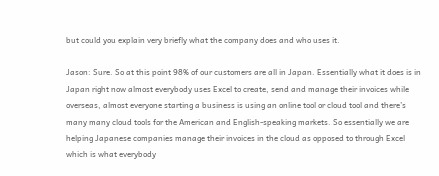but could you explain very briefly what the company does and who uses it.

Jason: Sure. So at this point 98% of our customers are all in Japan. Essentially what it does is in Japan right now almost everybody uses Excel to create, send and manage their invoices while overseas, almost everyone starting a business is using an online tool or cloud tool and there’s many many cloud tools for the American and English-speaking markets. So essentially we are helping Japanese companies manage their invoices in the cloud as opposed to through Excel which is what everybody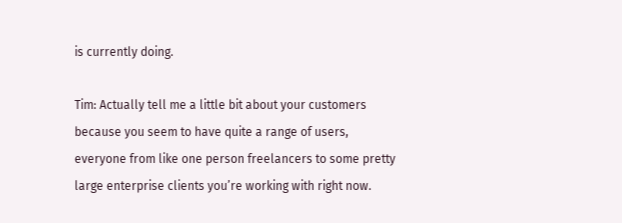is currently doing.

Tim: Actually tell me a little bit about your customers because you seem to have quite a range of users, everyone from like one person freelancers to some pretty large enterprise clients you’re working with right now.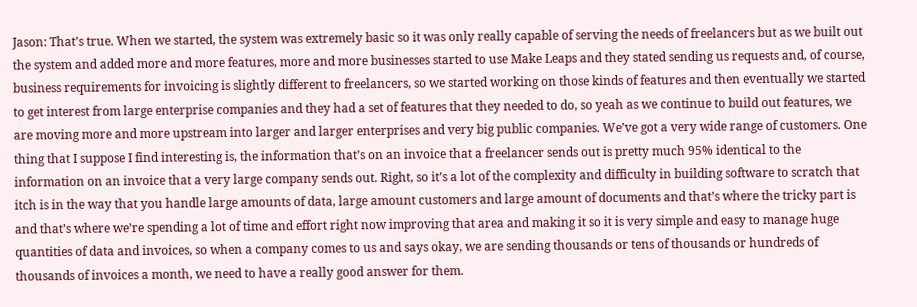Jason: That’s true. When we started, the system was extremely basic so it was only really capable of serving the needs of freelancers but as we built out the system and added more and more features, more and more businesses started to use Make Leaps and they stated sending us requests and, of course, business requirements for invoicing is slightly different to freelancers, so we started working on those kinds of features and then eventually we started to get interest from large enterprise companies and they had a set of features that they needed to do, so yeah as we continue to build out features, we are moving more and more upstream into larger and larger enterprises and very big public companies. We’ve got a very wide range of customers. One thing that I suppose I find interesting is, the information that’s on an invoice that a freelancer sends out is pretty much 95% identical to the information on an invoice that a very large company sends out. Right, so it’s a lot of the complexity and difficulty in building software to scratch that itch is in the way that you handle large amounts of data, large amount customers and large amount of documents and that’s where the tricky part is and that’s where we’re spending a lot of time and effort right now improving that area and making it so it is very simple and easy to manage huge quantities of data and invoices, so when a company comes to us and says okay, we are sending thousands or tens of thousands or hundreds of thousands of invoices a month, we need to have a really good answer for them.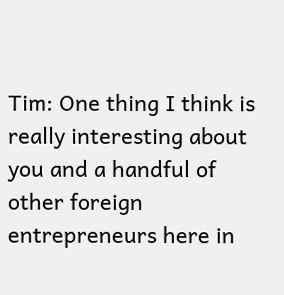Tim: One thing I think is really interesting about you and a handful of other foreign entrepreneurs here in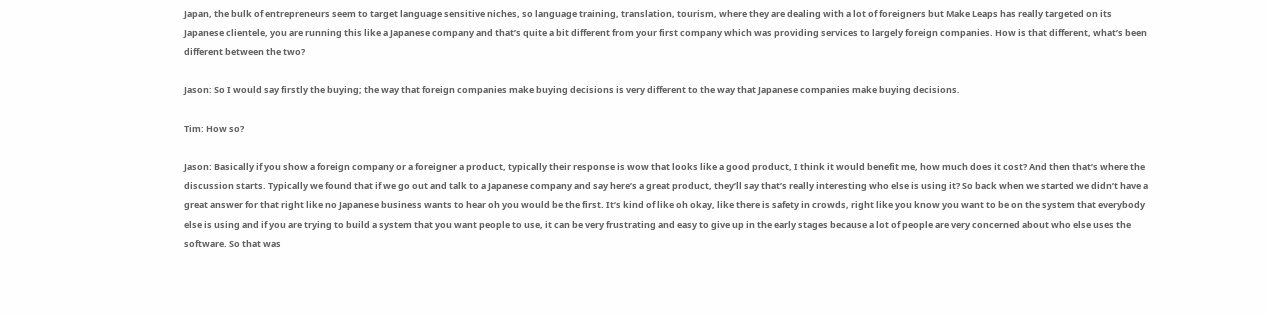Japan, the bulk of entrepreneurs seem to target language sensitive niches, so language training, translation, tourism, where they are dealing with a lot of foreigners but Make Leaps has really targeted on its Japanese clientele, you are running this like a Japanese company and that’s quite a bit different from your first company which was providing services to largely foreign companies. How is that different, what’s been different between the two?

Jason: So I would say firstly the buying; the way that foreign companies make buying decisions is very different to the way that Japanese companies make buying decisions.

Tim: How so?

Jason: Basically if you show a foreign company or a foreigner a product, typically their response is wow that looks like a good product, I think it would benefit me, how much does it cost? And then that’s where the discussion starts. Typically we found that if we go out and talk to a Japanese company and say here’s a great product, they’ll say that’s really interesting who else is using it? So back when we started we didn’t have a great answer for that right like no Japanese business wants to hear oh you would be the first. It’s kind of like oh okay, like there is safety in crowds, right like you know you want to be on the system that everybody else is using and if you are trying to build a system that you want people to use, it can be very frustrating and easy to give up in the early stages because a lot of people are very concerned about who else uses the software. So that was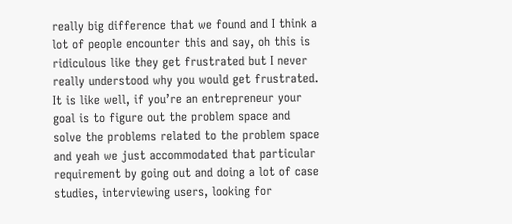really big difference that we found and I think a lot of people encounter this and say, oh this is ridiculous like they get frustrated but I never really understood why you would get frustrated. It is like well, if you’re an entrepreneur your goal is to figure out the problem space and solve the problems related to the problem space and yeah we just accommodated that particular requirement by going out and doing a lot of case studies, interviewing users, looking for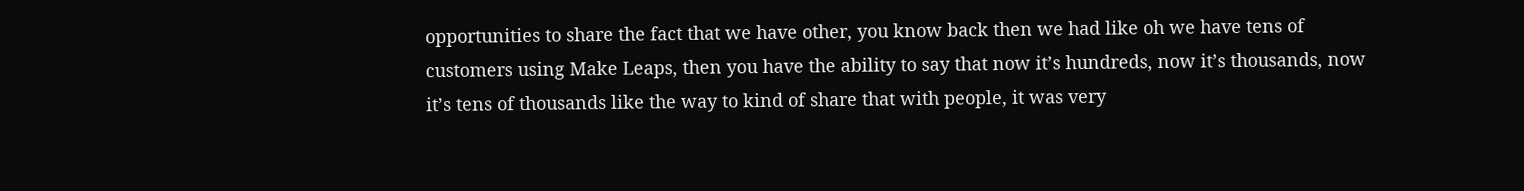opportunities to share the fact that we have other, you know back then we had like oh we have tens of customers using Make Leaps, then you have the ability to say that now it’s hundreds, now it’s thousands, now it’s tens of thousands like the way to kind of share that with people, it was very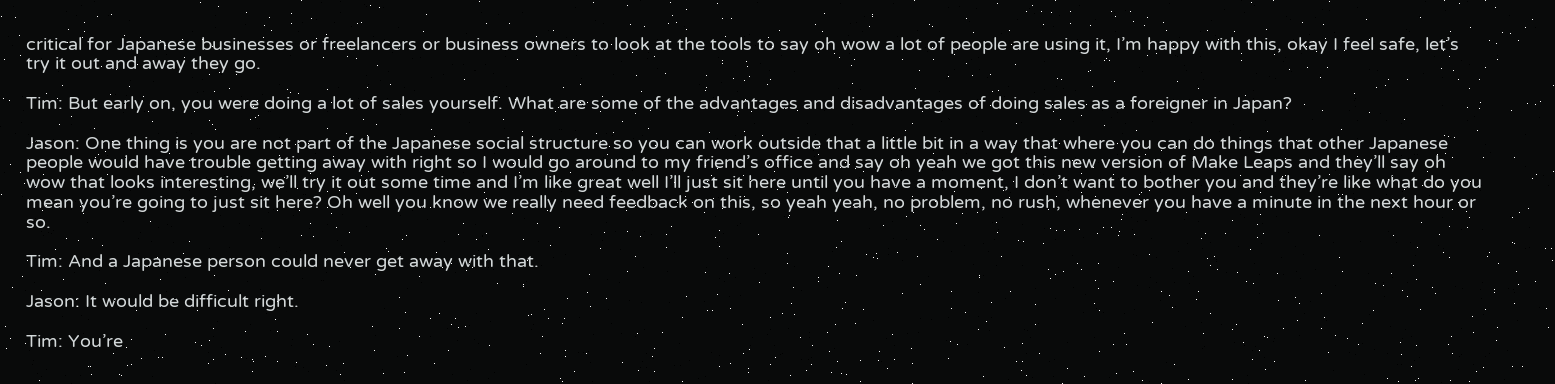critical for Japanese businesses or freelancers or business owners to look at the tools to say oh wow a lot of people are using it, I’m happy with this, okay I feel safe, let’s try it out and away they go.

Tim: But early on, you were doing a lot of sales yourself. What are some of the advantages and disadvantages of doing sales as a foreigner in Japan?

Jason: One thing is you are not part of the Japanese social structure so you can work outside that a little bit in a way that where you can do things that other Japanese people would have trouble getting away with right so I would go around to my friend’s office and say oh yeah we got this new version of Make Leaps and they’ll say oh wow that looks interesting, we’ll try it out some time and I’m like great well I’ll just sit here until you have a moment, I don’t want to bother you and they’re like what do you mean you’re going to just sit here? Oh well you know we really need feedback on this, so yeah yeah, no problem, no rush, whenever you have a minute in the next hour or so.

Tim: And a Japanese person could never get away with that.

Jason: It would be difficult right.

Tim: You’re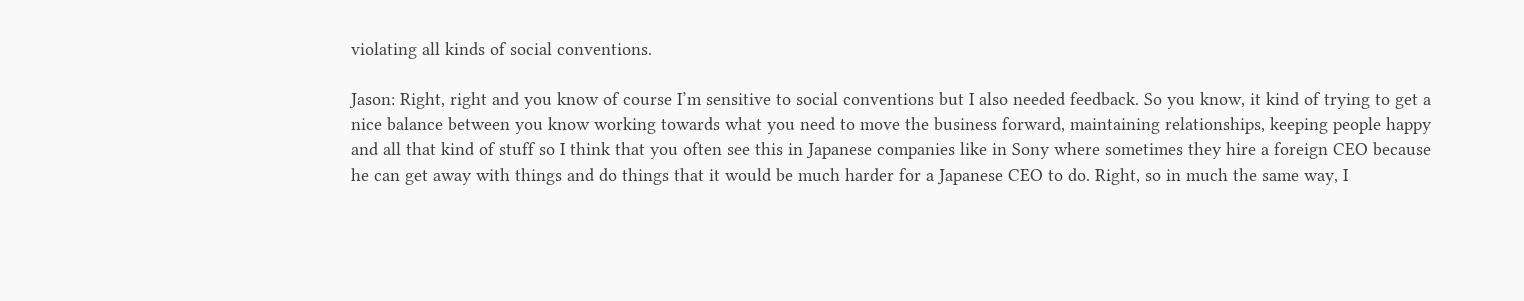violating all kinds of social conventions.

Jason: Right, right and you know of course I’m sensitive to social conventions but I also needed feedback. So you know, it kind of trying to get a nice balance between you know working towards what you need to move the business forward, maintaining relationships, keeping people happy and all that kind of stuff so I think that you often see this in Japanese companies like in Sony where sometimes they hire a foreign CEO because he can get away with things and do things that it would be much harder for a Japanese CEO to do. Right, so in much the same way, I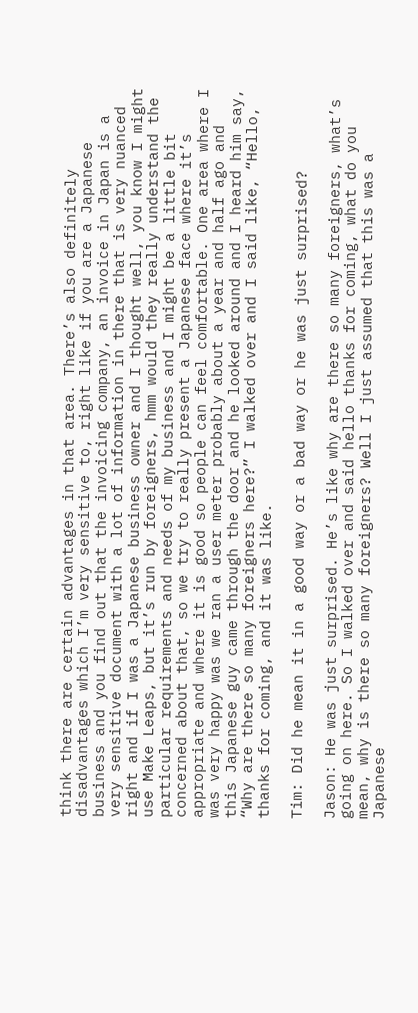think there are certain advantages in that area. There’s also definitely disadvantages which I’m very sensitive to, right like if you are a Japanese business and you find out that the invoicing company, an invoice in Japan is a very sensitive document with a lot of information in there that is very nuanced right and if I was a Japanese business owner and I thought well, you know I might use Make Leaps, but it’s run by foreigners, hmm would they really understand the particular requirements and needs of my business and I might be a little bit concerned about that, so we try to really present a Japanese face where it’s appropriate and where it is good so people can feel comfortable. One area where I was very happy was we ran a user meter probably about a year and half ago and this Japanese guy came through the door and he looked around and I heard him say, “Why are there so many foreigners here?” I walked over and I said like, “Hello, thanks for coming, and it was like.

Tim: Did he mean it in a good way or a bad way or he was just surprised?

Jason: He was just surprised. He’s like why are there so many foreigners, what’s going on here. So I walked over and said hello thanks for coming, what do you mean, why is there so many foreigners? Well I just assumed that this was a Japanese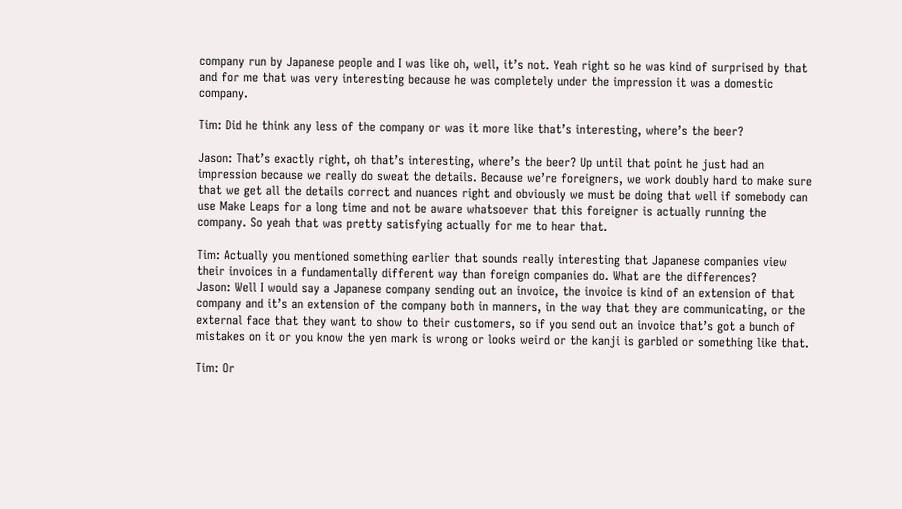company run by Japanese people and I was like oh, well, it’s not. Yeah right so he was kind of surprised by that and for me that was very interesting because he was completely under the impression it was a domestic company.

Tim: Did he think any less of the company or was it more like that’s interesting, where’s the beer?

Jason: That’s exactly right, oh that’s interesting, where’s the beer? Up until that point he just had an impression because we really do sweat the details. Because we’re foreigners, we work doubly hard to make sure that we get all the details correct and nuances right and obviously we must be doing that well if somebody can use Make Leaps for a long time and not be aware whatsoever that this foreigner is actually running the company. So yeah that was pretty satisfying actually for me to hear that.

Tim: Actually you mentioned something earlier that sounds really interesting that Japanese companies view their invoices in a fundamentally different way than foreign companies do. What are the differences?
Jason: Well I would say a Japanese company sending out an invoice, the invoice is kind of an extension of that company and it’s an extension of the company both in manners, in the way that they are communicating, or the external face that they want to show to their customers, so if you send out an invoice that’s got a bunch of mistakes on it or you know the yen mark is wrong or looks weird or the kanji is garbled or something like that.

Tim: Or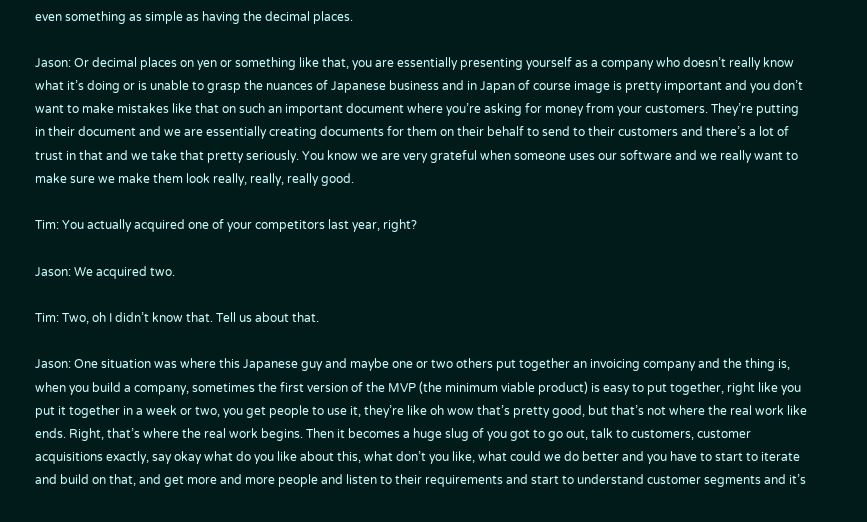even something as simple as having the decimal places.

Jason: Or decimal places on yen or something like that, you are essentially presenting yourself as a company who doesn’t really know what it’s doing or is unable to grasp the nuances of Japanese business and in Japan of course image is pretty important and you don’t want to make mistakes like that on such an important document where you’re asking for money from your customers. They’re putting in their document and we are essentially creating documents for them on their behalf to send to their customers and there’s a lot of trust in that and we take that pretty seriously. You know we are very grateful when someone uses our software and we really want to make sure we make them look really, really, really good.

Tim: You actually acquired one of your competitors last year, right?

Jason: We acquired two.

Tim: Two, oh I didn’t know that. Tell us about that.

Jason: One situation was where this Japanese guy and maybe one or two others put together an invoicing company and the thing is, when you build a company, sometimes the first version of the MVP (the minimum viable product) is easy to put together, right like you put it together in a week or two, you get people to use it, they’re like oh wow that’s pretty good, but that’s not where the real work like ends. Right, that’s where the real work begins. Then it becomes a huge slug of you got to go out, talk to customers, customer acquisitions exactly, say okay what do you like about this, what don’t you like, what could we do better and you have to start to iterate and build on that, and get more and more people and listen to their requirements and start to understand customer segments and it’s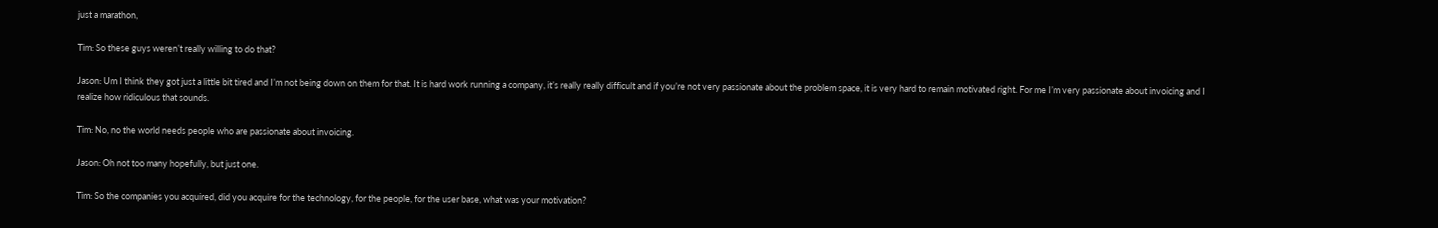just a marathon,

Tim: So these guys weren’t really willing to do that?

Jason: Um I think they got just a little bit tired and I’m not being down on them for that. It is hard work running a company, it’s really really difficult and if you’re not very passionate about the problem space, it is very hard to remain motivated right. For me I’m very passionate about invoicing and I realize how ridiculous that sounds.

Tim: No, no the world needs people who are passionate about invoicing.

Jason: Oh not too many hopefully, but just one.

Tim: So the companies you acquired, did you acquire for the technology, for the people, for the user base, what was your motivation?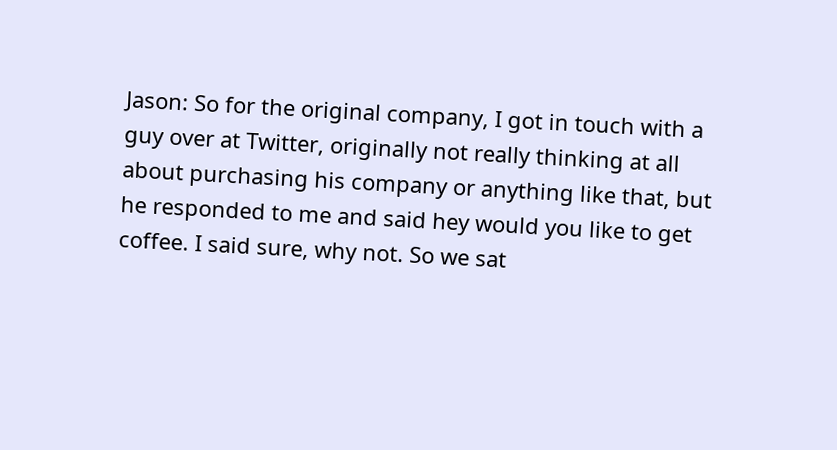Jason: So for the original company, I got in touch with a guy over at Twitter, originally not really thinking at all about purchasing his company or anything like that, but he responded to me and said hey would you like to get coffee. I said sure, why not. So we sat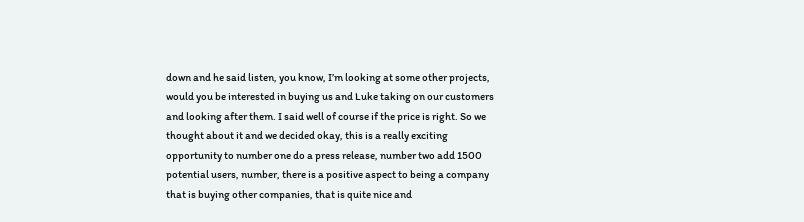down and he said listen, you know, I’m looking at some other projects, would you be interested in buying us and Luke taking on our customers and looking after them. I said well of course if the price is right. So we thought about it and we decided okay, this is a really exciting opportunity to number one do a press release, number two add 1500 potential users, number, there is a positive aspect to being a company that is buying other companies, that is quite nice and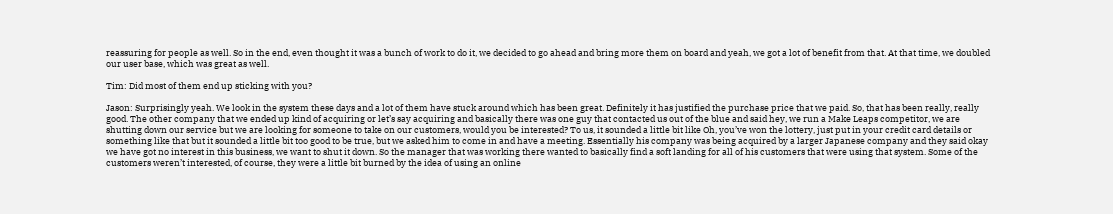reassuring for people as well. So in the end, even thought it was a bunch of work to do it, we decided to go ahead and bring more them on board and yeah, we got a lot of benefit from that. At that time, we doubled our user base, which was great as well.

Tim: Did most of them end up sticking with you?

Jason: Surprisingly yeah. We look in the system these days and a lot of them have stuck around which has been great. Definitely it has justified the purchase price that we paid. So, that has been really, really good. The other company that we ended up kind of acquiring or let’s say acquiring and basically there was one guy that contacted us out of the blue and said hey, we run a Make Leaps competitor, we are shutting down our service but we are looking for someone to take on our customers, would you be interested? To us, it sounded a little bit like Oh, you’ve won the lottery, just put in your credit card details or something like that but it sounded a little bit too good to be true, but we asked him to come in and have a meeting. Essentially his company was being acquired by a larger Japanese company and they said okay we have got no interest in this business, we want to shut it down. So the manager that was working there wanted to basically find a soft landing for all of his customers that were using that system. Some of the customers weren’t interested, of course, they were a little bit burned by the idea of using an online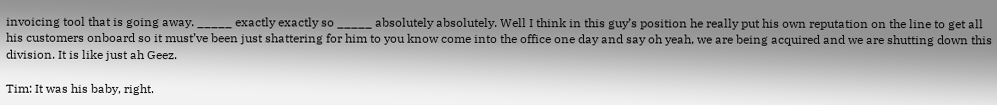invoicing tool that is going away. _____ exactly exactly so _____ absolutely absolutely. Well I think in this guy’s position he really put his own reputation on the line to get all his customers onboard so it must’ve been just shattering for him to you know come into the office one day and say oh yeah, we are being acquired and we are shutting down this division. It is like just ah Geez.

Tim: It was his baby, right.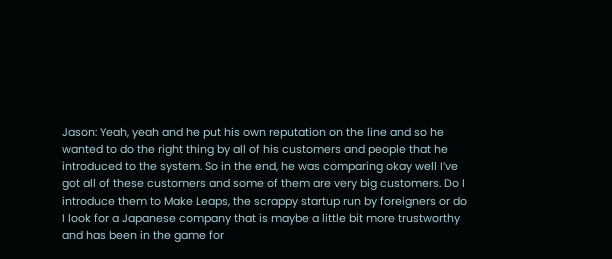Jason: Yeah, yeah and he put his own reputation on the line and so he wanted to do the right thing by all of his customers and people that he introduced to the system. So in the end, he was comparing okay well I’ve got all of these customers and some of them are very big customers. Do I introduce them to Make Leaps, the scrappy startup run by foreigners or do I look for a Japanese company that is maybe a little bit more trustworthy and has been in the game for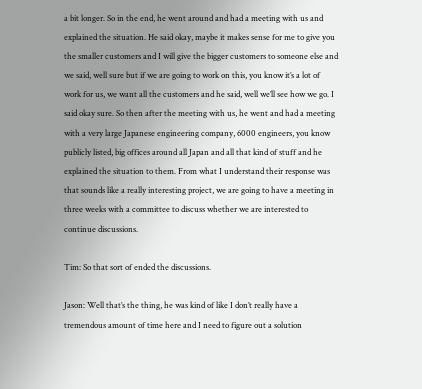a bit longer. So in the end, he went around and had a meeting with us and explained the situation. He said okay, maybe it makes sense for me to give you the smaller customers and I will give the bigger customers to someone else and we said, well sure but if we are going to work on this, you know it’s a lot of work for us, we want all the customers and he said, well we’ll see how we go. I said okay sure. So then after the meeting with us, he went and had a meeting with a very large Japanese engineering company, 6000 engineers, you know publicly listed, big offices around all Japan and all that kind of stuff and he explained the situation to them. From what I understand their response was that sounds like a really interesting project, we are going to have a meeting in three weeks with a committee to discuss whether we are interested to continue discussions.

Tim: So that sort of ended the discussions.

Jason: Well that’s the thing, he was kind of like I don’t really have a tremendous amount of time here and I need to figure out a solution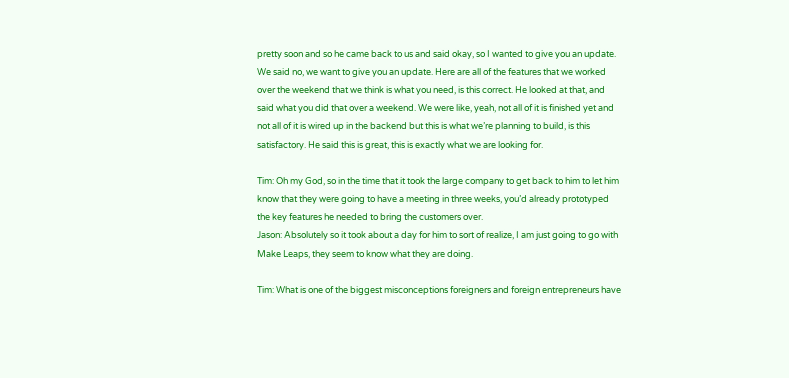pretty soon and so he came back to us and said okay, so I wanted to give you an update. We said no, we want to give you an update. Here are all of the features that we worked over the weekend that we think is what you need, is this correct. He looked at that, and said what you did that over a weekend. We were like, yeah, not all of it is finished yet and not all of it is wired up in the backend but this is what we’re planning to build, is this satisfactory. He said this is great, this is exactly what we are looking for.

Tim: Oh my God, so in the time that it took the large company to get back to him to let him know that they were going to have a meeting in three weeks, you’d already prototyped the key features he needed to bring the customers over.
Jason: Absolutely so it took about a day for him to sort of realize, I am just going to go with Make Leaps, they seem to know what they are doing.

Tim: What is one of the biggest misconceptions foreigners and foreign entrepreneurs have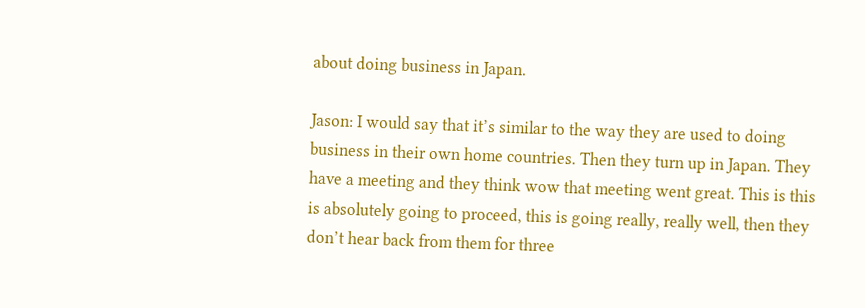about doing business in Japan.

Jason: I would say that it’s similar to the way they are used to doing business in their own home countries. Then they turn up in Japan. They have a meeting and they think wow that meeting went great. This is this is absolutely going to proceed, this is going really, really well, then they don’t hear back from them for three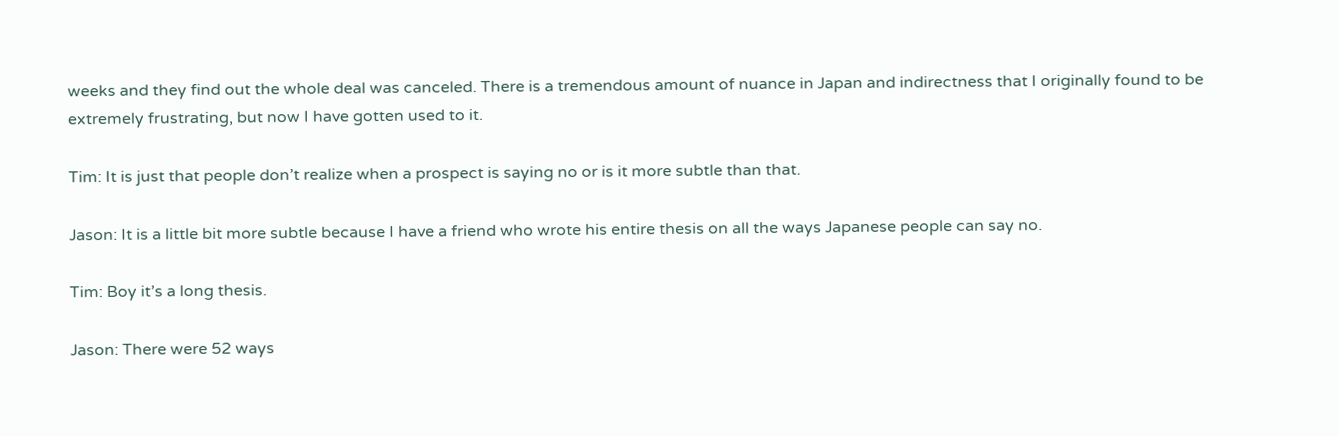weeks and they find out the whole deal was canceled. There is a tremendous amount of nuance in Japan and indirectness that I originally found to be extremely frustrating, but now I have gotten used to it.

Tim: It is just that people don’t realize when a prospect is saying no or is it more subtle than that.

Jason: It is a little bit more subtle because I have a friend who wrote his entire thesis on all the ways Japanese people can say no.

Tim: Boy it’s a long thesis.

Jason: There were 52 ways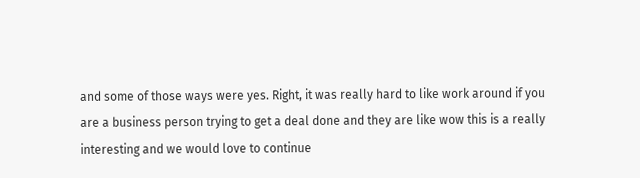and some of those ways were yes. Right, it was really hard to like work around if you are a business person trying to get a deal done and they are like wow this is a really interesting and we would love to continue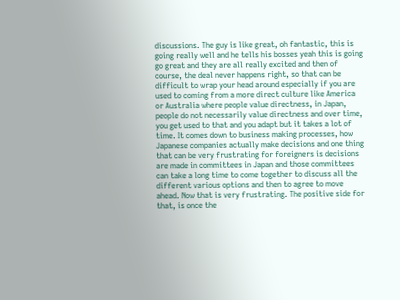discussions. The guy is like great, oh fantastic, this is going really well and he tells his bosses yeah this is going go great and they are all really excited and then of course, the deal never happens right, so that can be difficult to wrap your head around especially if you are used to coming from a more direct culture like America or Australia where people value directness, in Japan, people do not necessarily value directness and over time, you get used to that and you adapt but it takes a lot of time. It comes down to business making processes, how Japanese companies actually make decisions and one thing that can be very frustrating for foreigners is decisions are made in committees in Japan and those committees can take a long time to come together to discuss all the different various options and then to agree to move ahead. Now that is very frustrating. The positive side for that, is once the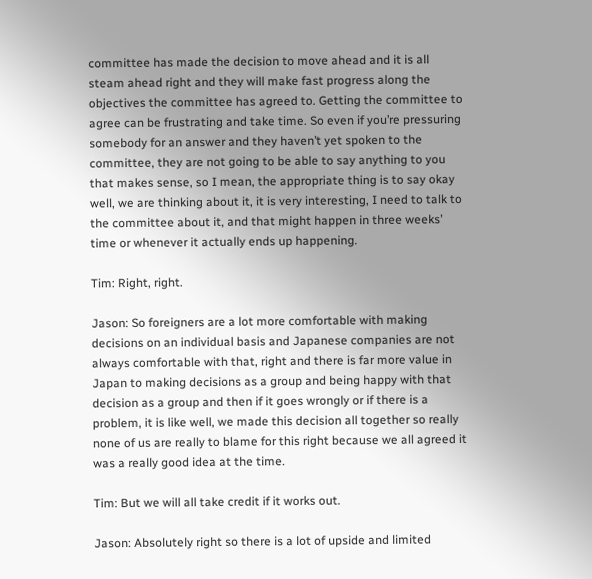committee has made the decision to move ahead and it is all steam ahead right and they will make fast progress along the objectives the committee has agreed to. Getting the committee to agree can be frustrating and take time. So even if you’re pressuring somebody for an answer and they haven’t yet spoken to the committee, they are not going to be able to say anything to you that makes sense, so I mean, the appropriate thing is to say okay well, we are thinking about it, it is very interesting, I need to talk to the committee about it, and that might happen in three weeks’ time or whenever it actually ends up happening.

Tim: Right, right.

Jason: So foreigners are a lot more comfortable with making decisions on an individual basis and Japanese companies are not always comfortable with that, right and there is far more value in Japan to making decisions as a group and being happy with that decision as a group and then if it goes wrongly or if there is a problem, it is like well, we made this decision all together so really none of us are really to blame for this right because we all agreed it was a really good idea at the time.

Tim: But we will all take credit if it works out.

Jason: Absolutely right so there is a lot of upside and limited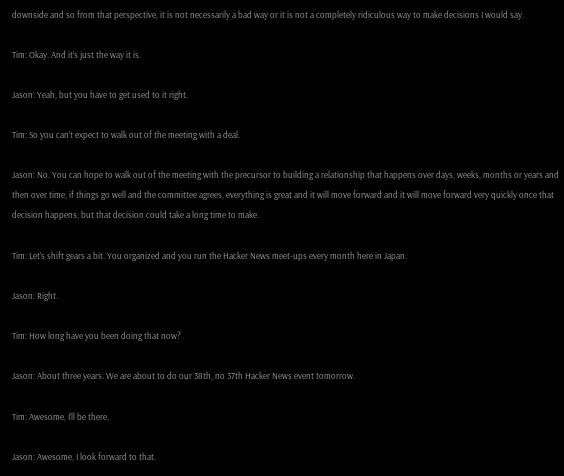downside and so from that perspective, it is not necessarily a bad way or it is not a completely ridiculous way to make decisions I would say.

Tim: Okay. And it’s just the way it is.

Jason: Yeah, but you have to get used to it right.

Tim: So you can’t expect to walk out of the meeting with a deal.

Jason: No. You can hope to walk out of the meeting with the precursor to building a relationship that happens over days, weeks, months or years and then over time, if things go well and the committee agrees, everything is great and it will move forward and it will move forward very quickly once that decision happens, but that decision could take a long time to make.

Tim: Let’s shift gears a bit. You organized and you run the Hacker News meet-ups every month here in Japan.

Jason: Right.

Tim: How long have you been doing that now?

Jason: About three years. We are about to do our 38th, no 37th Hacker News event tomorrow.

Tim: Awesome, I’ll be there.

Jason: Awesome, I look forward to that.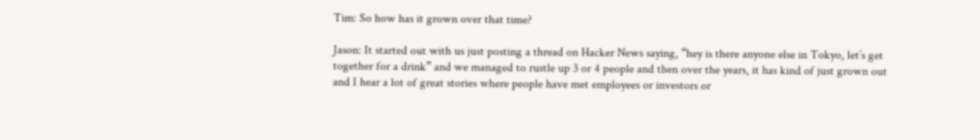Tim: So how has it grown over that time?

Jason: It started out with us just posting a thread on Hacker News saying, “hey is there anyone else in Tokyo, let’s get together for a drink” and we managed to rustle up 3 or 4 people and then over the years, it has kind of just grown out and I hear a lot of great stories where people have met employees or investors or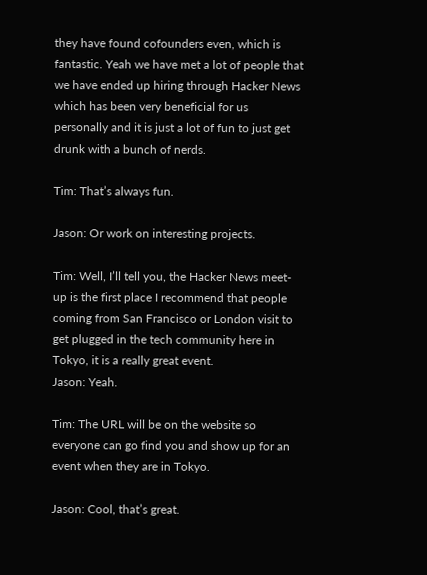they have found cofounders even, which is fantastic. Yeah we have met a lot of people that we have ended up hiring through Hacker News which has been very beneficial for us personally and it is just a lot of fun to just get drunk with a bunch of nerds.

Tim: That’s always fun.

Jason: Or work on interesting projects.

Tim: Well, I’ll tell you, the Hacker News meet-up is the first place I recommend that people coming from San Francisco or London visit to get plugged in the tech community here in Tokyo, it is a really great event.
Jason: Yeah.

Tim: The URL will be on the website so everyone can go find you and show up for an event when they are in Tokyo.

Jason: Cool, that’s great.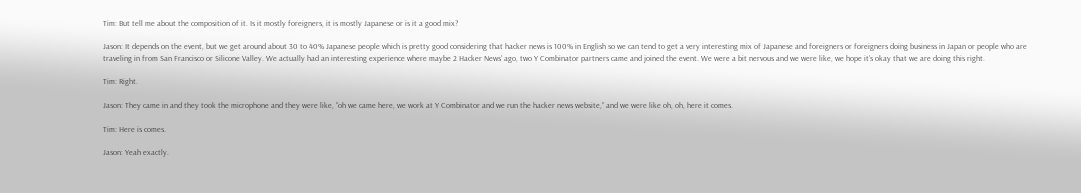Tim: But tell me about the composition of it. Is it mostly foreigners, it is mostly Japanese or is it a good mix?

Jason: It depends on the event, but we get around about 30 to 40% Japanese people which is pretty good considering that hacker news is 100% in English so we can tend to get a very interesting mix of Japanese and foreigners or foreigners doing business in Japan or people who are traveling in from San Francisco or Silicone Valley. We actually had an interesting experience where maybe 2 Hacker News’ ago, two Y Combinator partners came and joined the event. We were a bit nervous and we were like, we hope it’s okay that we are doing this right.

Tim: Right.

Jason: They came in and they took the microphone and they were like, “oh we came here, we work at Y Combinator and we run the hacker news website,” and we were like oh, oh, here it comes.

Tim: Here is comes.

Jason: Yeah exactly.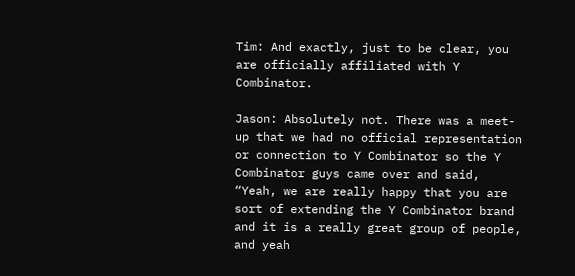Tim: And exactly, just to be clear, you are officially affiliated with Y Combinator.

Jason: Absolutely not. There was a meet-up that we had no official representation or connection to Y Combinator so the Y Combinator guys came over and said, “Yeah, we are really happy that you are sort of extending the Y Combinator brand and it is a really great group of people, and yeah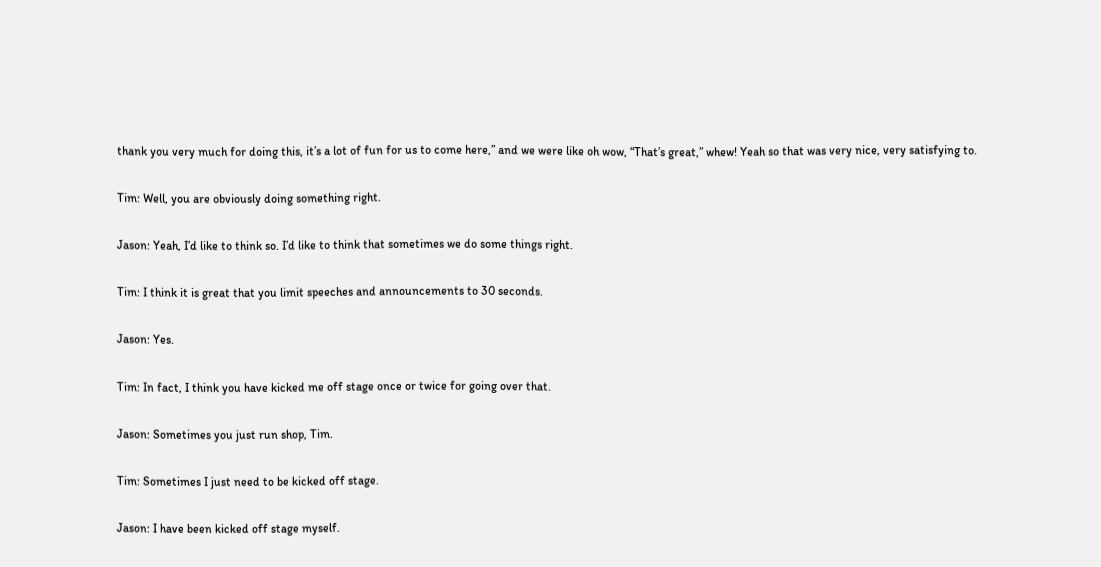thank you very much for doing this, it’s a lot of fun for us to come here,” and we were like oh wow, “That’s great,” whew! Yeah so that was very nice, very satisfying to.

Tim: Well, you are obviously doing something right.

Jason: Yeah, I’d like to think so. I’d like to think that sometimes we do some things right.

Tim: I think it is great that you limit speeches and announcements to 30 seconds.

Jason: Yes.

Tim: In fact, I think you have kicked me off stage once or twice for going over that.

Jason: Sometimes you just run shop, Tim.

Tim: Sometimes I just need to be kicked off stage.

Jason: I have been kicked off stage myself.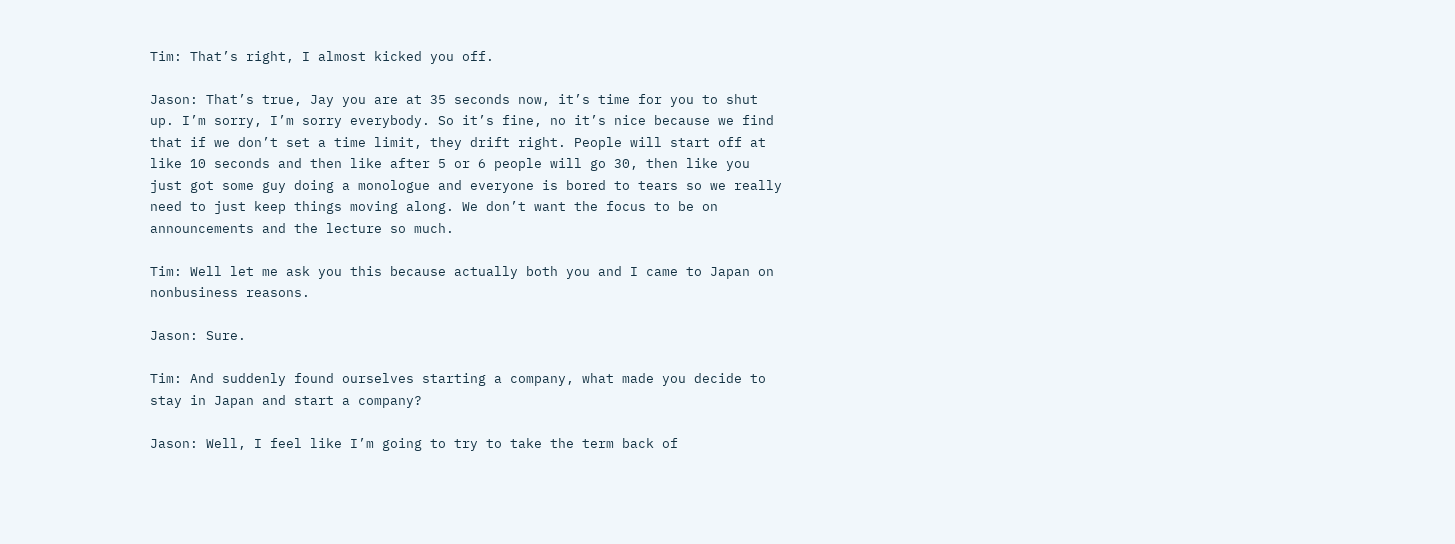Tim: That’s right, I almost kicked you off.

Jason: That’s true, Jay you are at 35 seconds now, it’s time for you to shut up. I’m sorry, I’m sorry everybody. So it’s fine, no it’s nice because we find that if we don’t set a time limit, they drift right. People will start off at like 10 seconds and then like after 5 or 6 people will go 30, then like you just got some guy doing a monologue and everyone is bored to tears so we really need to just keep things moving along. We don’t want the focus to be on announcements and the lecture so much.

Tim: Well let me ask you this because actually both you and I came to Japan on nonbusiness reasons.

Jason: Sure.

Tim: And suddenly found ourselves starting a company, what made you decide to stay in Japan and start a company?

Jason: Well, I feel like I’m going to try to take the term back of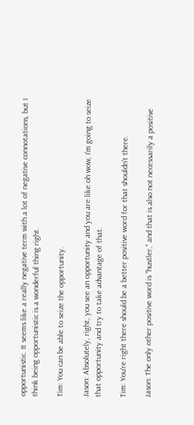opportunistic. It seems like a really negative term with a lot of negative connotations, but I think being opportunistic is a wonderful thing right.

Tim: You can be able to seize the opportunity.

Jason: Absolutely, right, you see an opportunity and you are like oh wow, I’m going to seize that opportunity and try to take advantage of that.

Tim: You’re right there should be a better positive word for that shouldn’t there.

Jason: The only other positive word is “hustler,” and that is also not necessarily a positive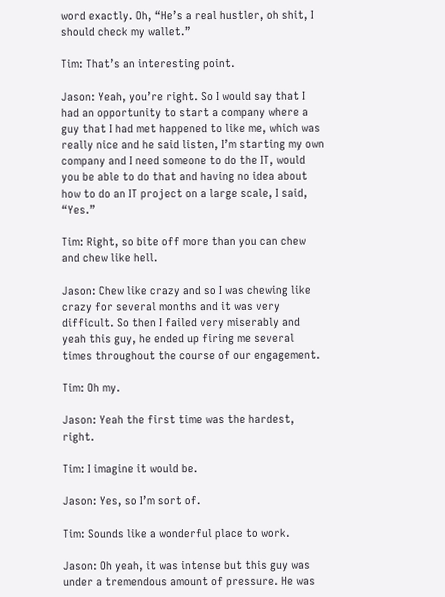word exactly. Oh, “He’s a real hustler, oh shit, I should check my wallet.”

Tim: That’s an interesting point.

Jason: Yeah, you’re right. So I would say that I had an opportunity to start a company where a guy that I had met happened to like me, which was really nice and he said listen, I’m starting my own company and I need someone to do the IT, would you be able to do that and having no idea about how to do an IT project on a large scale, I said, “Yes.”

Tim: Right, so bite off more than you can chew and chew like hell.

Jason: Chew like crazy and so I was chewing like crazy for several months and it was very difficult. So then I failed very miserably and yeah this guy, he ended up firing me several times throughout the course of our engagement.

Tim: Oh my.

Jason: Yeah the first time was the hardest, right.

Tim: I imagine it would be.

Jason: Yes, so I’m sort of.

Tim: Sounds like a wonderful place to work.

Jason: Oh yeah, it was intense but this guy was under a tremendous amount of pressure. He was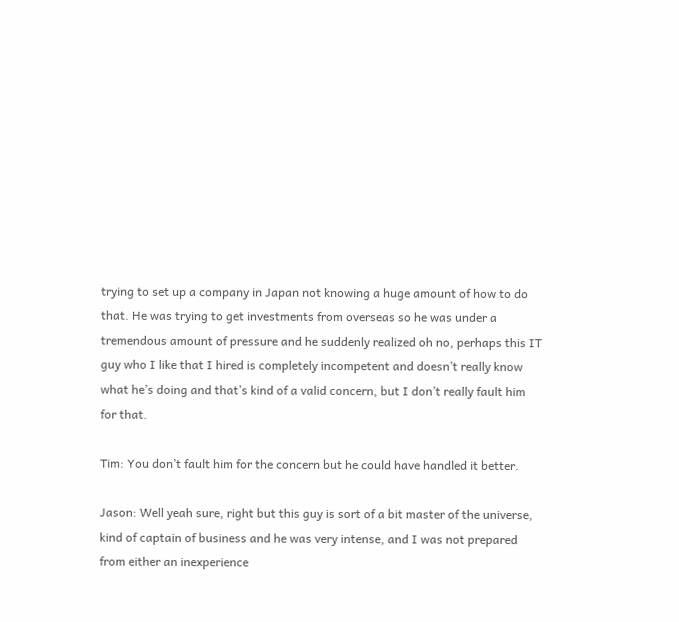trying to set up a company in Japan not knowing a huge amount of how to do that. He was trying to get investments from overseas so he was under a tremendous amount of pressure and he suddenly realized oh no, perhaps this IT guy who I like that I hired is completely incompetent and doesn’t really know what he’s doing and that’s kind of a valid concern, but I don’t really fault him for that.

Tim: You don’t fault him for the concern but he could have handled it better.

Jason: Well yeah sure, right but this guy is sort of a bit master of the universe, kind of captain of business and he was very intense, and I was not prepared from either an inexperience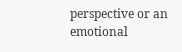perspective or an emotional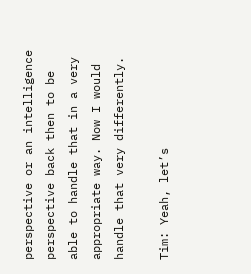perspective or an intelligence perspective back then to be able to handle that in a very appropriate way. Now I would handle that very differently.

Tim: Yeah, let’s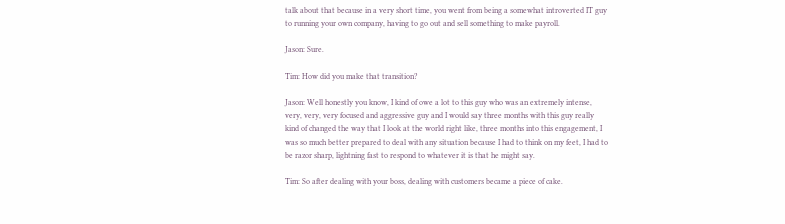talk about that because in a very short time, you went from being a somewhat introverted IT guy to running your own company, having to go out and sell something to make payroll.

Jason: Sure.

Tim: How did you make that transition?

Jason: Well honestly you know, I kind of owe a lot to this guy who was an extremely intense, very, very, very focused and aggressive guy and I would say three months with this guy really kind of changed the way that I look at the world right like, three months into this engagement, I was so much better prepared to deal with any situation because I had to think on my feet, I had to be razor sharp, lightning fast to respond to whatever it is that he might say.

Tim: So after dealing with your boss, dealing with customers became a piece of cake.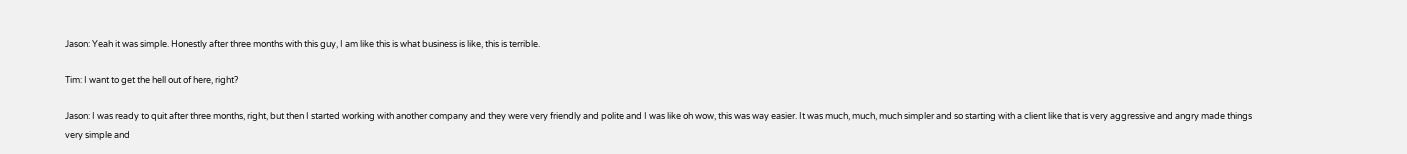Jason: Yeah it was simple. Honestly after three months with this guy, I am like this is what business is like, this is terrible.

Tim: I want to get the hell out of here, right?

Jason: I was ready to quit after three months, right, but then I started working with another company and they were very friendly and polite and I was like oh wow, this was way easier. It was much, much, much simpler and so starting with a client like that is very aggressive and angry made things very simple and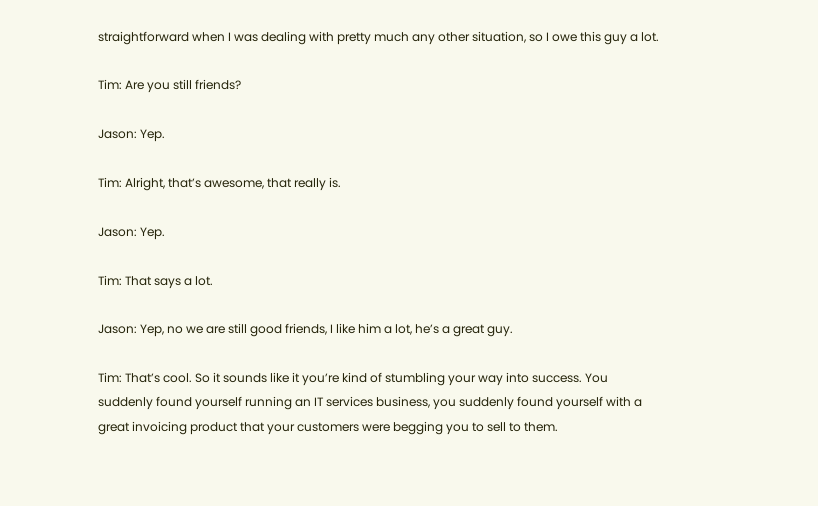straightforward when I was dealing with pretty much any other situation, so I owe this guy a lot.

Tim: Are you still friends?

Jason: Yep.

Tim: Alright, that’s awesome, that really is.

Jason: Yep.

Tim: That says a lot.

Jason: Yep, no we are still good friends, I like him a lot, he’s a great guy.

Tim: That’s cool. So it sounds like it you’re kind of stumbling your way into success. You suddenly found yourself running an IT services business, you suddenly found yourself with a great invoicing product that your customers were begging you to sell to them.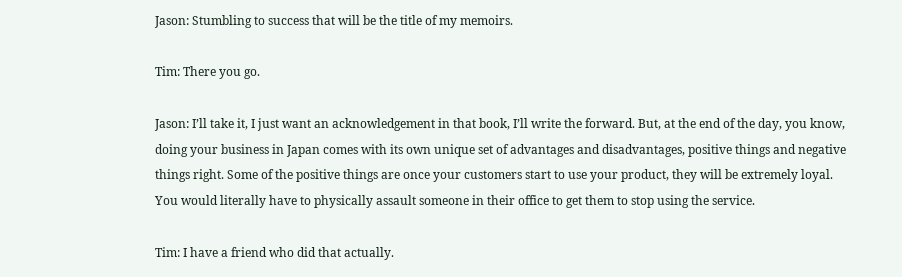Jason: Stumbling to success that will be the title of my memoirs.

Tim: There you go.

Jason: I’ll take it, I just want an acknowledgement in that book, I’ll write the forward. But, at the end of the day, you know, doing your business in Japan comes with its own unique set of advantages and disadvantages, positive things and negative things right. Some of the positive things are once your customers start to use your product, they will be extremely loyal. You would literally have to physically assault someone in their office to get them to stop using the service.

Tim: I have a friend who did that actually.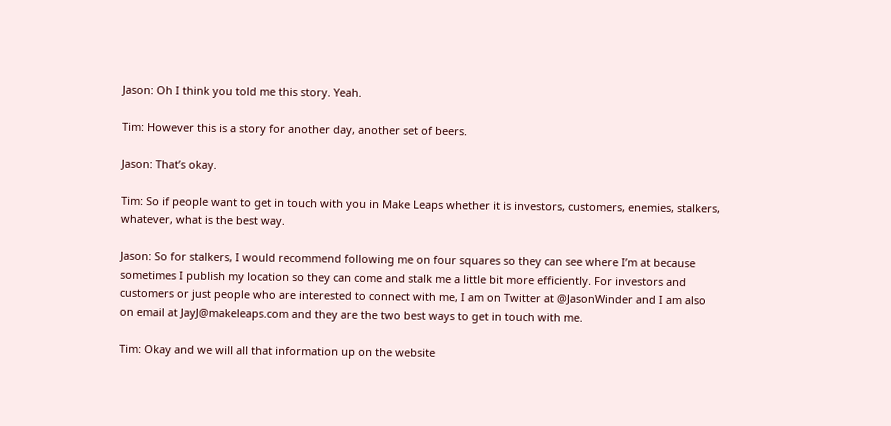Jason: Oh I think you told me this story. Yeah.

Tim: However this is a story for another day, another set of beers.

Jason: That’s okay.

Tim: So if people want to get in touch with you in Make Leaps whether it is investors, customers, enemies, stalkers, whatever, what is the best way.

Jason: So for stalkers, I would recommend following me on four squares so they can see where I’m at because sometimes I publish my location so they can come and stalk me a little bit more efficiently. For investors and customers or just people who are interested to connect with me, I am on Twitter at @JasonWinder and I am also on email at JayJ@makeleaps.com and they are the two best ways to get in touch with me.

Tim: Okay and we will all that information up on the website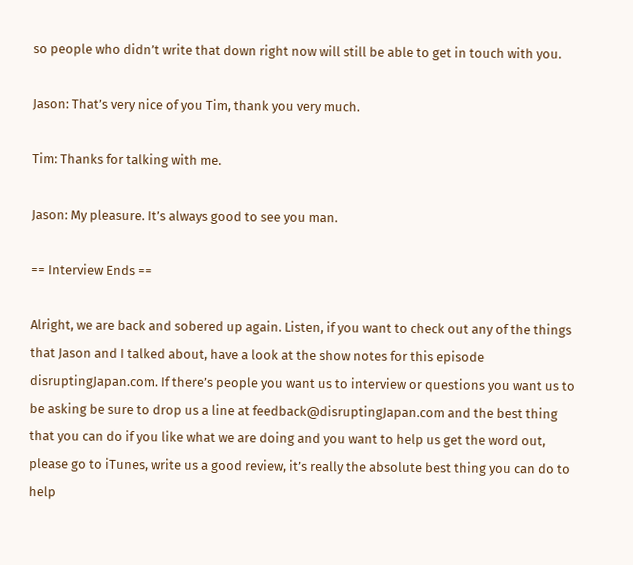so people who didn’t write that down right now will still be able to get in touch with you.

Jason: That’s very nice of you Tim, thank you very much.

Tim: Thanks for talking with me.

Jason: My pleasure. It’s always good to see you man.

== Interview Ends ==

Alright, we are back and sobered up again. Listen, if you want to check out any of the things that Jason and I talked about, have a look at the show notes for this episode disruptingJapan.com. If there’s people you want us to interview or questions you want us to be asking be sure to drop us a line at feedback@disruptingJapan.com and the best thing that you can do if you like what we are doing and you want to help us get the word out, please go to iTunes, write us a good review, it’s really the absolute best thing you can do to help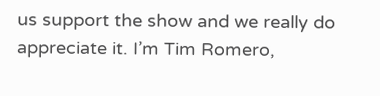us support the show and we really do appreciate it. I’m Tim Romero,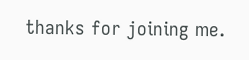thanks for joining me.